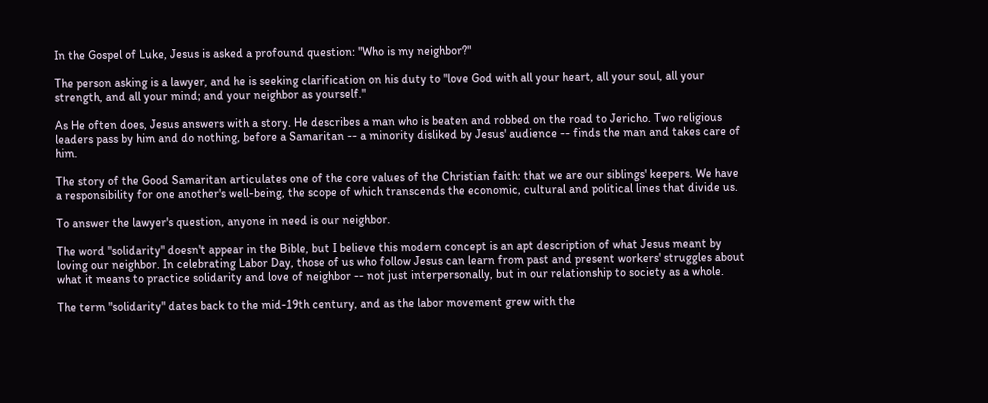In the Gospel of Luke, Jesus is asked a profound question: "Who is my neighbor?"

The person asking is a lawyer, and he is seeking clarification on his duty to "love God with all your heart, all your soul, all your strength, and all your mind; and your neighbor as yourself."

As He often does, Jesus answers with a story. He describes a man who is beaten and robbed on the road to Jericho. Two religious leaders pass by him and do nothing, before a Samaritan -- a minority disliked by Jesus' audience -- finds the man and takes care of him.

The story of the Good Samaritan articulates one of the core values of the Christian faith: that we are our siblings' keepers. We have a responsibility for one another's well-being, the scope of which transcends the economic, cultural and political lines that divide us.

To answer the lawyer's question, anyone in need is our neighbor.

The word "solidarity" doesn't appear in the Bible, but I believe this modern concept is an apt description of what Jesus meant by loving our neighbor. In celebrating Labor Day, those of us who follow Jesus can learn from past and present workers' struggles about what it means to practice solidarity and love of neighbor -- not just interpersonally, but in our relationship to society as a whole.

The term "solidarity" dates back to the mid-19th century, and as the labor movement grew with the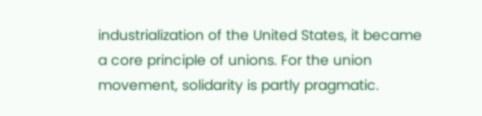industrialization of the United States, it became a core principle of unions. For the union movement, solidarity is partly pragmatic.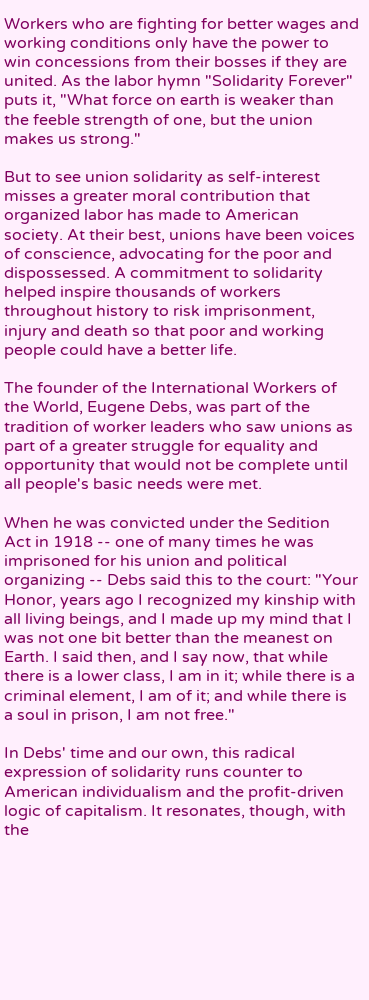Workers who are fighting for better wages and working conditions only have the power to win concessions from their bosses if they are united. As the labor hymn "Solidarity Forever" puts it, "What force on earth is weaker than the feeble strength of one, but the union makes us strong."

But to see union solidarity as self-interest misses a greater moral contribution that organized labor has made to American society. At their best, unions have been voices of conscience, advocating for the poor and dispossessed. A commitment to solidarity helped inspire thousands of workers throughout history to risk imprisonment, injury and death so that poor and working people could have a better life.

The founder of the International Workers of the World, Eugene Debs, was part of the tradition of worker leaders who saw unions as part of a greater struggle for equality and opportunity that would not be complete until all people's basic needs were met.

When he was convicted under the Sedition Act in 1918 -- one of many times he was imprisoned for his union and political organizing -- Debs said this to the court: "Your Honor, years ago I recognized my kinship with all living beings, and I made up my mind that I was not one bit better than the meanest on Earth. I said then, and I say now, that while there is a lower class, I am in it; while there is a criminal element, I am of it; and while there is a soul in prison, I am not free."

In Debs' time and our own, this radical expression of solidarity runs counter to American individualism and the profit-driven logic of capitalism. It resonates, though, with the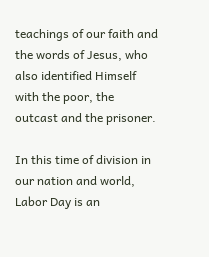teachings of our faith and the words of Jesus, who also identified Himself with the poor, the outcast and the prisoner.

In this time of division in our nation and world, Labor Day is an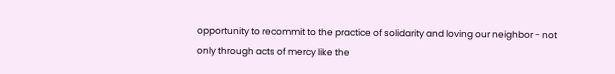opportunity to recommit to the practice of solidarity and loving our neighbor - not only through acts of mercy like the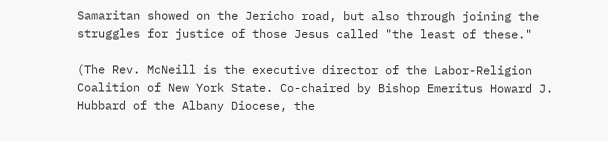Samaritan showed on the Jericho road, but also through joining the struggles for justice of those Jesus called "the least of these."

(The Rev. McNeill is the executive director of the Labor-Religion Coalition of New York State. Co-chaired by Bishop Emeritus Howard J. Hubbard of the Albany Diocese, the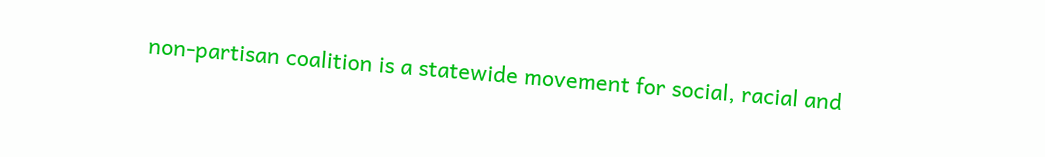non-partisan coalition is a statewide movement for social, racial and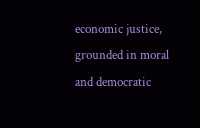economic justice, grounded in moral and democratic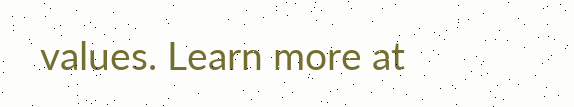values. Learn more at